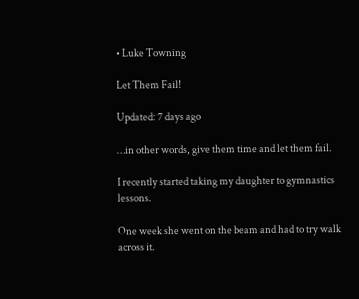• Luke Towning

Let Them Fail!

Updated: 7 days ago

…in other words, give them time and let them fail.

I recently started taking my daughter to gymnastics lessons.

One week she went on the beam and had to try walk across it.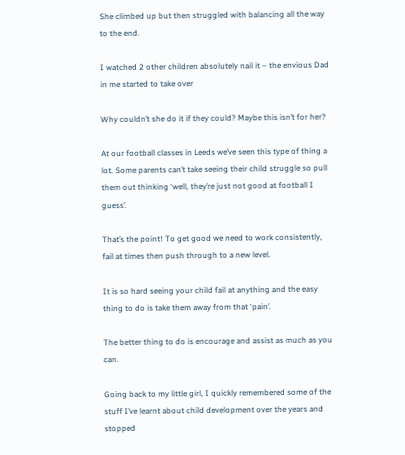She climbed up but then struggled with balancing all the way to the end.

I watched 2 other children absolutely nail it – the envious Dad in me started to take over

Why couldn’t she do it if they could? Maybe this isn’t for her?

At our football classes in Leeds we’ve seen this type of thing a lot. Some parents can’t take seeing their child struggle so pull them out thinking ‘well, they’re just not good at football I guess’.

That’s the point! To get good we need to work consistently, fail at times then push through to a new level.

It is so hard seeing your child fail at anything and the easy thing to do is take them away from that ‘pain’.

The better thing to do is encourage and assist as much as you can.

Going back to my little girl, I quickly remembered some of the stuff I’ve learnt about child development over the years and stopped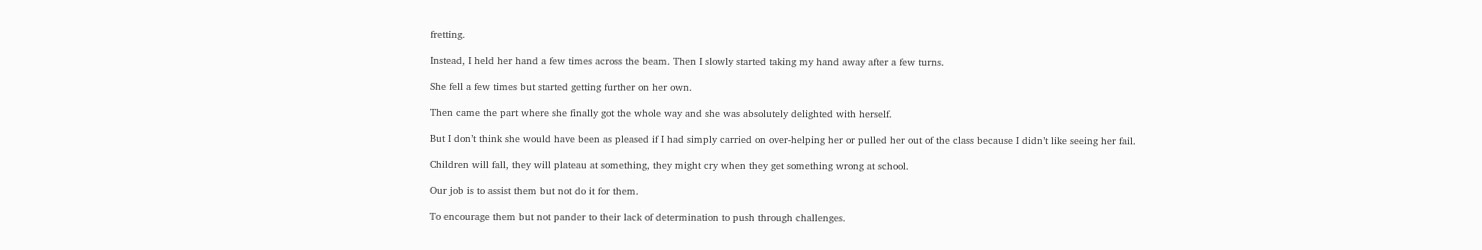fretting.

Instead, I held her hand a few times across the beam. Then I slowly started taking my hand away after a few turns.

She fell a few times but started getting further on her own.

Then came the part where she finally got the whole way and she was absolutely delighted with herself.

But I don’t think she would have been as pleased if I had simply carried on over-helping her or pulled her out of the class because I didn’t like seeing her fail.

Children will fall, they will plateau at something, they might cry when they get something wrong at school.

Our job is to assist them but not do it for them.

To encourage them but not pander to their lack of determination to push through challenges.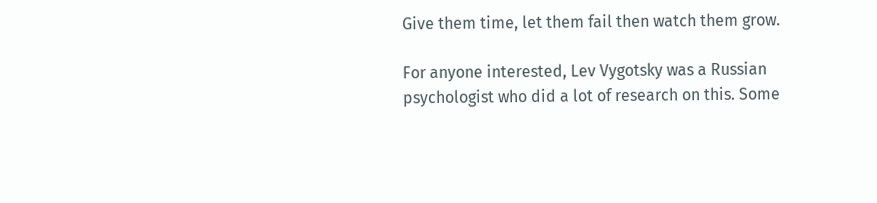Give them time, let them fail then watch them grow.

For anyone interested, Lev Vygotsky was a Russian psychologist who did a lot of research on this. Some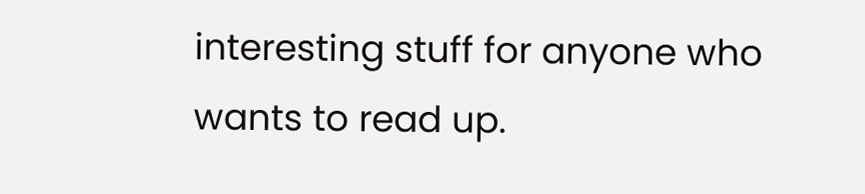interesting stuff for anyone who wants to read up.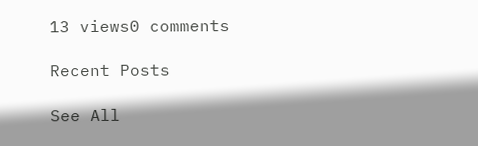13 views0 comments

Recent Posts

See All